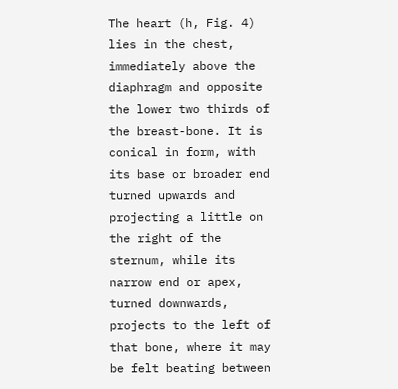The heart (h, Fig. 4) lies in the chest, immediately above the diaphragm and opposite the lower two thirds of the breast-bone. It is conical in form, with its base or broader end turned upwards and projecting a little on the right of the sternum, while its narrow end or apex, turned downwards, projects to the left of that bone, where it may be felt beating between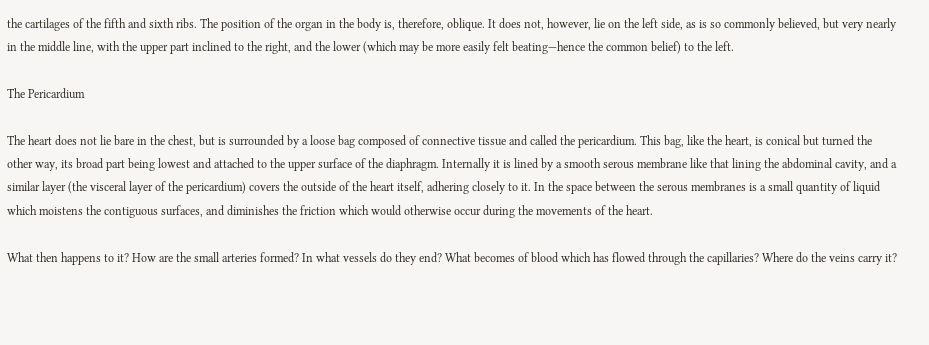the cartilages of the fifth and sixth ribs. The position of the organ in the body is, therefore, oblique. It does not, however, lie on the left side, as is so commonly believed, but very nearly in the middle line, with the upper part inclined to the right, and the lower (which may be more easily felt beating—hence the common belief) to the left.

The Pericardium

The heart does not lie bare in the chest, but is surrounded by a loose bag composed of connective tissue and called the pericardium. This bag, like the heart, is conical but turned the other way, its broad part being lowest and attached to the upper surface of the diaphragm. Internally it is lined by a smooth serous membrane like that lining the abdominal cavity, and a similar layer (the visceral layer of the pericardium) covers the outside of the heart itself, adhering closely to it. In the space between the serous membranes is a small quantity of liquid which moistens the contiguous surfaces, and diminishes the friction which would otherwise occur during the movements of the heart.

What then happens to it? How are the small arteries formed? In what vessels do they end? What becomes of blood which has flowed through the capillaries? Where do the veins carry it?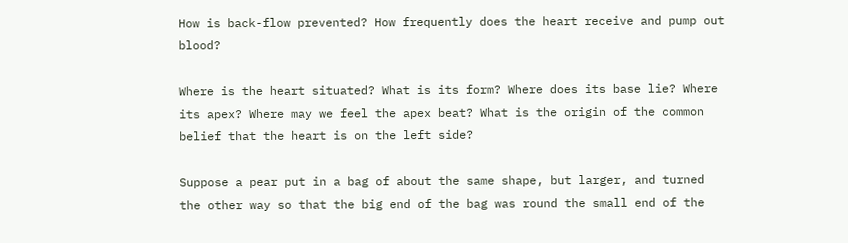How is back-flow prevented? How frequently does the heart receive and pump out blood?

Where is the heart situated? What is its form? Where does its base lie? Where its apex? Where may we feel the apex beat? What is the origin of the common belief that the heart is on the left side?

Suppose a pear put in a bag of about the same shape, but larger, and turned the other way so that the big end of the bag was round the small end of the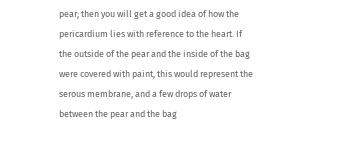pear; then you will get a good idea of how the pericardium lies with reference to the heart. If the outside of the pear and the inside of the bag were covered with paint, this would represent the serous membrane, and a few drops of water between the pear and the bag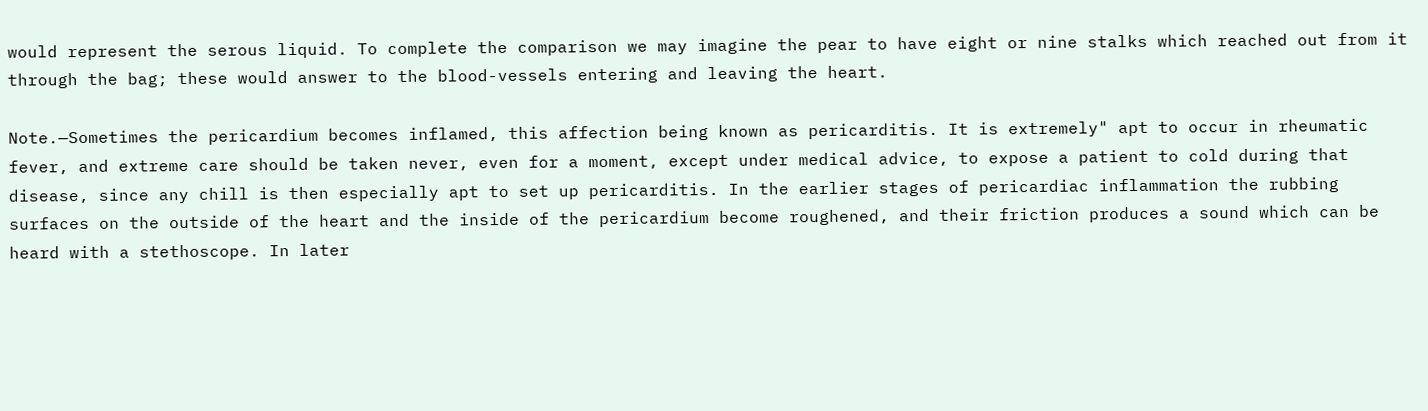would represent the serous liquid. To complete the comparison we may imagine the pear to have eight or nine stalks which reached out from it through the bag; these would answer to the blood-vessels entering and leaving the heart.

Note.—Sometimes the pericardium becomes inflamed, this affection being known as pericarditis. It is extremely" apt to occur in rheumatic fever, and extreme care should be taken never, even for a moment, except under medical advice, to expose a patient to cold during that disease, since any chill is then especially apt to set up pericarditis. In the earlier stages of pericardiac inflammation the rubbing surfaces on the outside of the heart and the inside of the pericardium become roughened, and their friction produces a sound which can be heard with a stethoscope. In later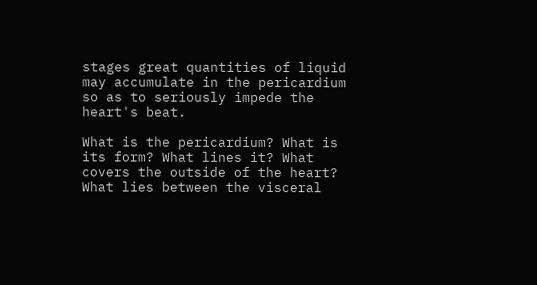stages great quantities of liquid may accumulate in the pericardium so as to seriously impede the heart's beat.

What is the pericardium? What is its form? What lines it? What covers the outside of the heart? What lies between the visceral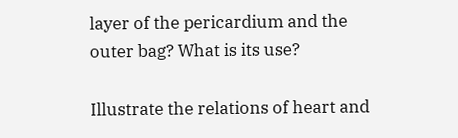layer of the pericardium and the outer bag? What is its use?

Illustrate the relations of heart and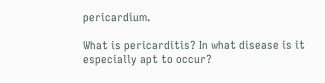pericardium.

What is pericarditis? In what disease is it especially apt to occur?